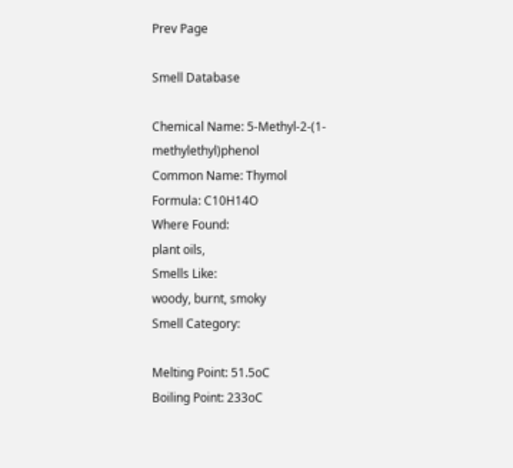Prev Page

Smell Database

Chemical Name: 5-Methyl-2-(1-methylethyl)phenol
Common Name: Thymol
Formula: C10H14O
Where Found:
plant oils,
Smells Like:
woody, burnt, smoky
Smell Category:

Melting Point: 51.5oC
Boiling Point: 233oC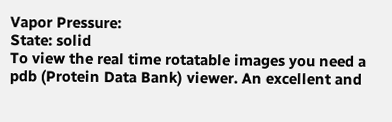Vapor Pressure:
State: solid
To view the real time rotatable images you need a pdb (Protein Data Bank) viewer. An excellent and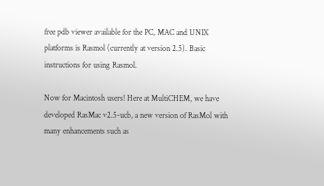free pdb viewer available for the PC, MAC and UNIX platforms is Rasmol (currently at version 2.5). Basic instructions for using Rasmol.

Now for Macintosh users! Here at MultiCHEM, we have developed RasMac v2.5-ucb, a new version of RasMol with many enhancements such as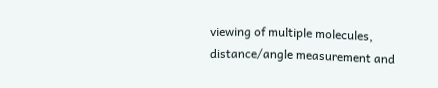viewing of multiple molecules, distance/angle measurement and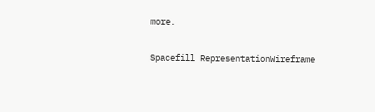more.

Spacefill RepresentationWireframe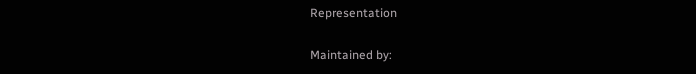Representation

Maintained by: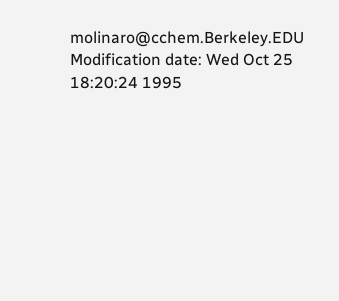molinaro@cchem.Berkeley.EDU
Modification date: Wed Oct 25 18:20:24 1995